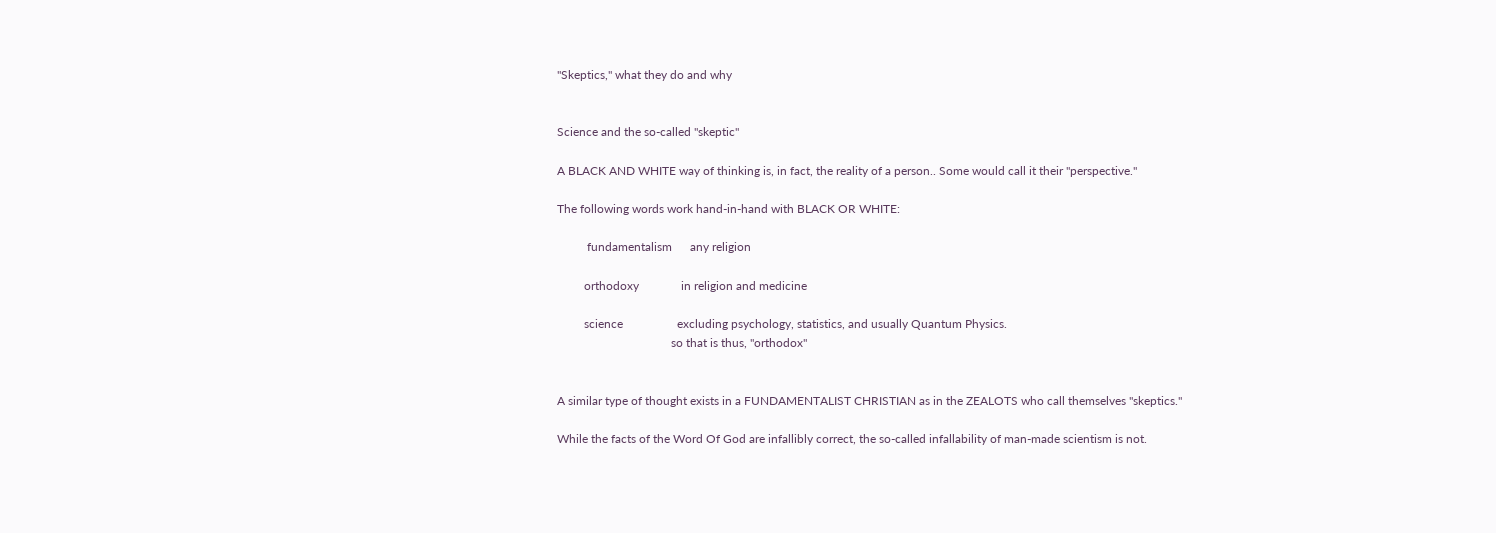"Skeptics," what they do and why


Science and the so-called "skeptic"

A BLACK AND WHITE way of thinking is, in fact, the reality of a person.. Some would call it their "perspective."

The following words work hand-in-hand with BLACK OR WHITE:

          fundamentalism      any religion

         orthodoxy              in religion and medicine

         science                  excluding psychology, statistics, and usually Quantum Physics.
                                      so that is thus, "orthodox"


A similar type of thought exists in a FUNDAMENTALIST CHRISTIAN as in the ZEALOTS who call themselves "skeptics."

While the facts of the Word Of God are infallibly correct, the so-called infallability of man-made scientism is not.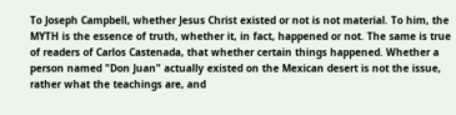To Joseph Campbell, whether Jesus Christ existed or not is not material. To him, the MYTH is the essence of truth, whether it, in fact, happened or not. The same is true of readers of Carlos Castenada, that whether certain things happened. Whether a person named "Don Juan" actually existed on the Mexican desert is not the issue, rather what the teachings are, and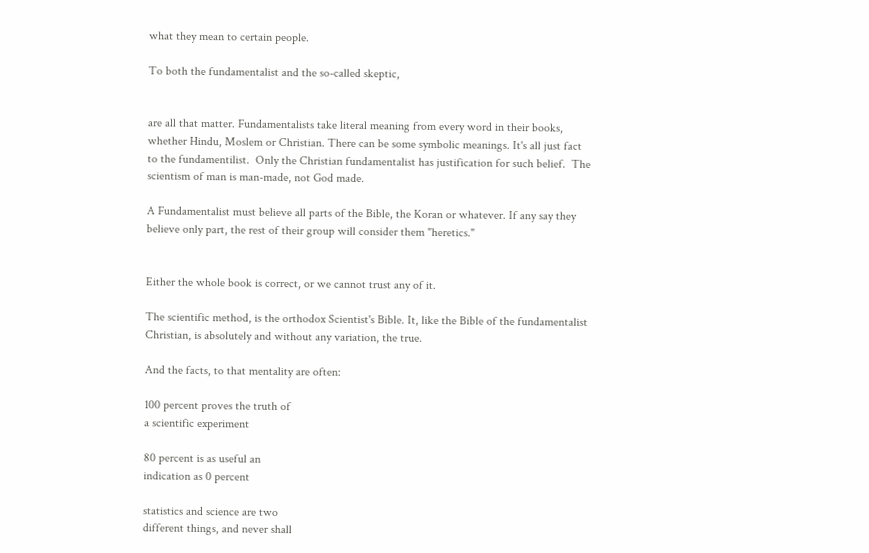what they mean to certain people.

To both the fundamentalist and the so-called skeptic,


are all that matter. Fundamentalists take literal meaning from every word in their books, whether Hindu, Moslem or Christian. There can be some symbolic meanings. It's all just fact to the fundamentilist.  Only the Christian fundamentalist has justification for such belief.  The scientism of man is man-made, not God made.

A Fundamentalist must believe all parts of the Bible, the Koran or whatever. If any say they believe only part, the rest of their group will consider them "heretics."


Either the whole book is correct, or we cannot trust any of it.

The scientific method, is the orthodox Scientist's Bible. It, like the Bible of the fundamentalist Christian, is absolutely and without any variation, the true.

And the facts, to that mentality are often:

100 percent proves the truth of
a scientific experiment

80 percent is as useful an
indication as 0 percent

statistics and science are two
different things, and never shall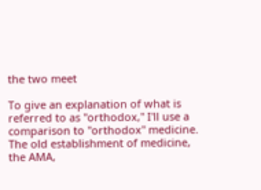the two meet

To give an explanation of what is referred to as "orthodox," I'll use a comparison to "orthodox" medicine. The old establishment of medicine, the AMA,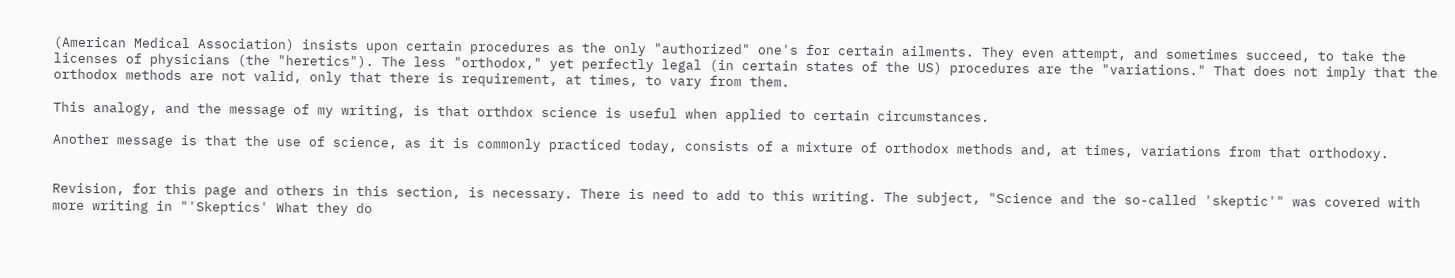(American Medical Association) insists upon certain procedures as the only "authorized" one's for certain ailments. They even attempt, and sometimes succeed, to take the licenses of physicians (the "heretics"). The less "orthodox," yet perfectly legal (in certain states of the US) procedures are the "variations." That does not imply that the orthodox methods are not valid, only that there is requirement, at times, to vary from them.

This analogy, and the message of my writing, is that orthdox science is useful when applied to certain circumstances.

Another message is that the use of science, as it is commonly practiced today, consists of a mixture of orthodox methods and, at times, variations from that orthodoxy.


Revision, for this page and others in this section, is necessary. There is need to add to this writing. The subject, "Science and the so-called 'skeptic'" was covered with more writing in "'Skeptics' What they do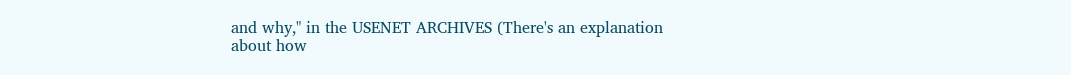and why," in the USENET ARCHIVES (There's an explanation about how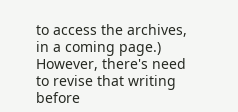to access the archives, in a coming page.) However, there's need to revise that writing before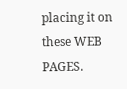placing it on these WEB PAGES.